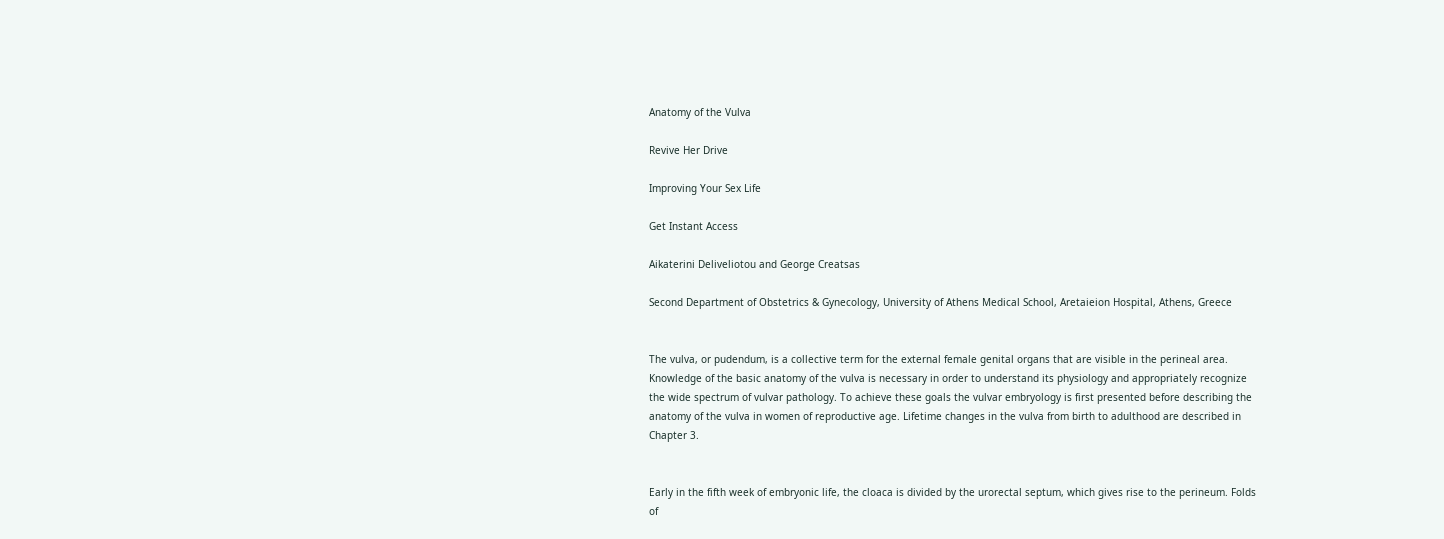Anatomy of the Vulva

Revive Her Drive

Improving Your Sex Life

Get Instant Access

Aikaterini Deliveliotou and George Creatsas

Second Department of Obstetrics & Gynecology, University of Athens Medical School, Aretaieion Hospital, Athens, Greece


The vulva, or pudendum, is a collective term for the external female genital organs that are visible in the perineal area. Knowledge of the basic anatomy of the vulva is necessary in order to understand its physiology and appropriately recognize the wide spectrum of vulvar pathology. To achieve these goals the vulvar embryology is first presented before describing the anatomy of the vulva in women of reproductive age. Lifetime changes in the vulva from birth to adulthood are described in Chapter 3.


Early in the fifth week of embryonic life, the cloaca is divided by the urorectal septum, which gives rise to the perineum. Folds of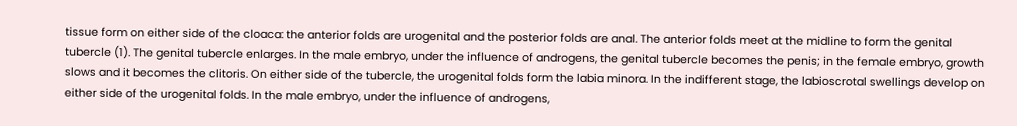tissue form on either side of the cloaca: the anterior folds are urogenital and the posterior folds are anal. The anterior folds meet at the midline to form the genital tubercle (1). The genital tubercle enlarges. In the male embryo, under the influence of androgens, the genital tubercle becomes the penis; in the female embryo, growth slows and it becomes the clitoris. On either side of the tubercle, the urogenital folds form the labia minora. In the indifferent stage, the labioscrotal swellings develop on either side of the urogenital folds. In the male embryo, under the influence of androgens,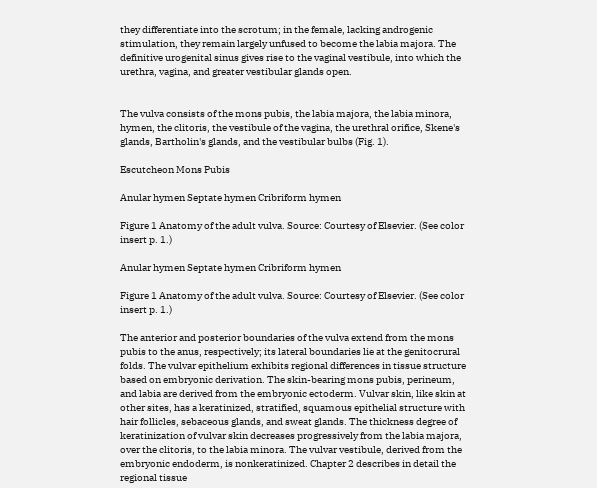they differentiate into the scrotum; in the female, lacking androgenic stimulation, they remain largely unfused to become the labia majora. The definitive urogenital sinus gives rise to the vaginal vestibule, into which the urethra, vagina, and greater vestibular glands open.


The vulva consists of the mons pubis, the labia majora, the labia minora, hymen, the clitoris, the vestibule of the vagina, the urethral orifice, Skene's glands, Bartholin's glands, and the vestibular bulbs (Fig. 1).

Escutcheon Mons Pubis

Anular hymen Septate hymen Cribriform hymen

Figure 1 Anatomy of the adult vulva. Source: Courtesy of Elsevier. (See color insert p. 1.)

Anular hymen Septate hymen Cribriform hymen

Figure 1 Anatomy of the adult vulva. Source: Courtesy of Elsevier. (See color insert p. 1.)

The anterior and posterior boundaries of the vulva extend from the mons pubis to the anus, respectively; its lateral boundaries lie at the genitocrural folds. The vulvar epithelium exhibits regional differences in tissue structure based on embryonic derivation. The skin-bearing mons pubis, perineum, and labia are derived from the embryonic ectoderm. Vulvar skin, like skin at other sites, has a keratinized, stratified, squamous epithelial structure with hair follicles, sebaceous glands, and sweat glands. The thickness degree of keratinization of vulvar skin decreases progressively from the labia majora, over the clitoris, to the labia minora. The vulvar vestibule, derived from the embryonic endoderm, is nonkeratinized. Chapter 2 describes in detail the regional tissue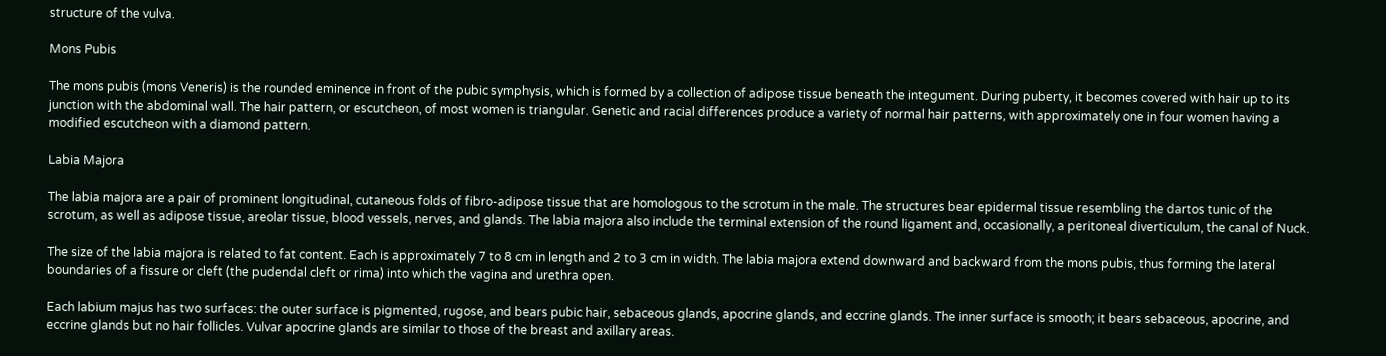structure of the vulva.

Mons Pubis

The mons pubis (mons Veneris) is the rounded eminence in front of the pubic symphysis, which is formed by a collection of adipose tissue beneath the integument. During puberty, it becomes covered with hair up to its junction with the abdominal wall. The hair pattern, or escutcheon, of most women is triangular. Genetic and racial differences produce a variety of normal hair patterns, with approximately one in four women having a modified escutcheon with a diamond pattern.

Labia Majora

The labia majora are a pair of prominent longitudinal, cutaneous folds of fibro-adipose tissue that are homologous to the scrotum in the male. The structures bear epidermal tissue resembling the dartos tunic of the scrotum, as well as adipose tissue, areolar tissue, blood vessels, nerves, and glands. The labia majora also include the terminal extension of the round ligament and, occasionally, a peritoneal diverticulum, the canal of Nuck.

The size of the labia majora is related to fat content. Each is approximately 7 to 8 cm in length and 2 to 3 cm in width. The labia majora extend downward and backward from the mons pubis, thus forming the lateral boundaries of a fissure or cleft (the pudendal cleft or rima) into which the vagina and urethra open.

Each labium majus has two surfaces: the outer surface is pigmented, rugose, and bears pubic hair, sebaceous glands, apocrine glands, and eccrine glands. The inner surface is smooth; it bears sebaceous, apocrine, and eccrine glands but no hair follicles. Vulvar apocrine glands are similar to those of the breast and axillary areas.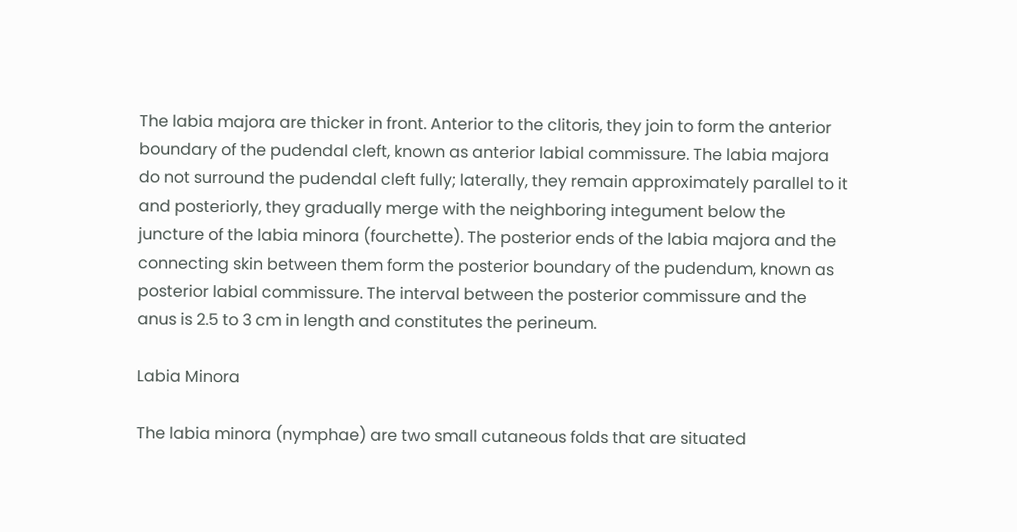The labia majora are thicker in front. Anterior to the clitoris, they join to form the anterior boundary of the pudendal cleft, known as anterior labial commissure. The labia majora do not surround the pudendal cleft fully; laterally, they remain approximately parallel to it and posteriorly, they gradually merge with the neighboring integument below the juncture of the labia minora (fourchette). The posterior ends of the labia majora and the connecting skin between them form the posterior boundary of the pudendum, known as posterior labial commissure. The interval between the posterior commissure and the anus is 2.5 to 3 cm in length and constitutes the perineum.

Labia Minora

The labia minora (nymphae) are two small cutaneous folds that are situated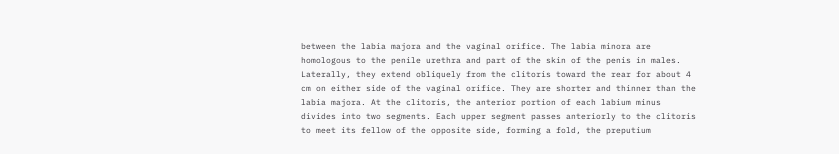between the labia majora and the vaginal orifice. The labia minora are homologous to the penile urethra and part of the skin of the penis in males. Laterally, they extend obliquely from the clitoris toward the rear for about 4 cm on either side of the vaginal orifice. They are shorter and thinner than the labia majora. At the clitoris, the anterior portion of each labium minus divides into two segments. Each upper segment passes anteriorly to the clitoris to meet its fellow of the opposite side, forming a fold, the preputium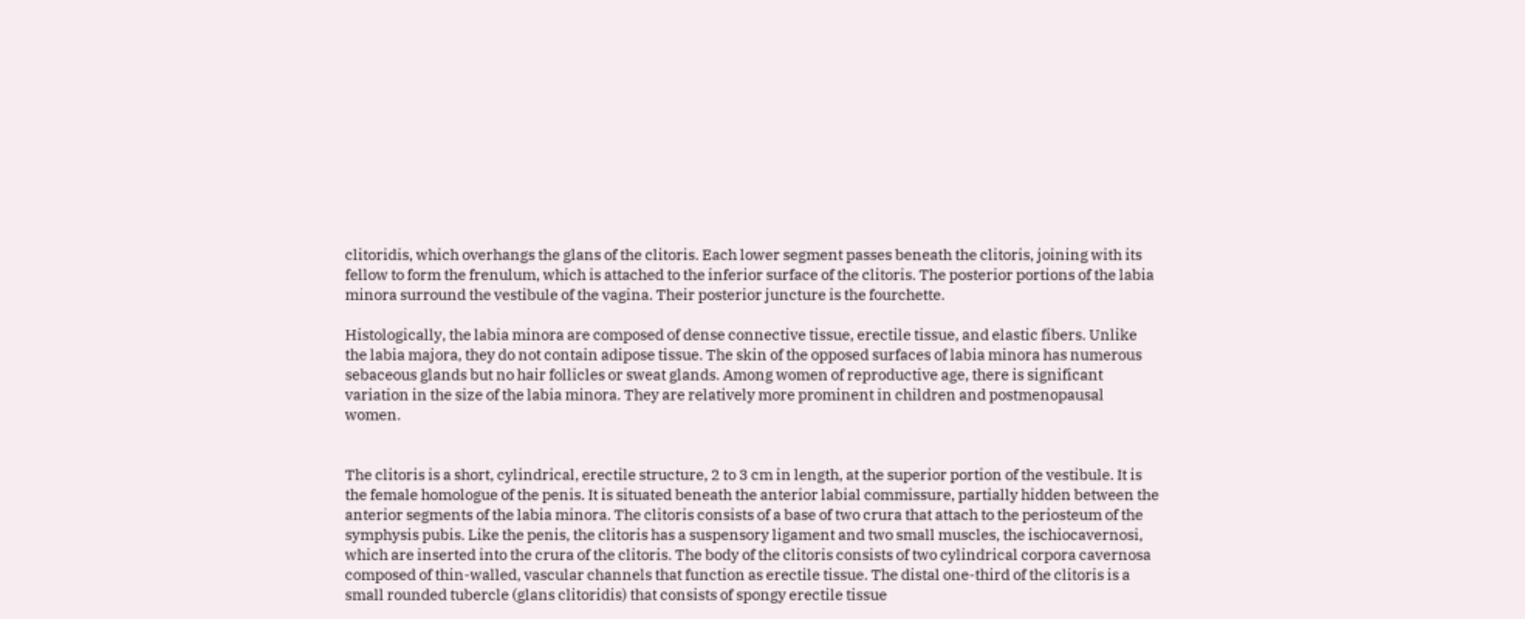clitoridis, which overhangs the glans of the clitoris. Each lower segment passes beneath the clitoris, joining with its fellow to form the frenulum, which is attached to the inferior surface of the clitoris. The posterior portions of the labia minora surround the vestibule of the vagina. Their posterior juncture is the fourchette.

Histologically, the labia minora are composed of dense connective tissue, erectile tissue, and elastic fibers. Unlike the labia majora, they do not contain adipose tissue. The skin of the opposed surfaces of labia minora has numerous sebaceous glands but no hair follicles or sweat glands. Among women of reproductive age, there is significant variation in the size of the labia minora. They are relatively more prominent in children and postmenopausal women.


The clitoris is a short, cylindrical, erectile structure, 2 to 3 cm in length, at the superior portion of the vestibule. It is the female homologue of the penis. It is situated beneath the anterior labial commissure, partially hidden between the anterior segments of the labia minora. The clitoris consists of a base of two crura that attach to the periosteum of the symphysis pubis. Like the penis, the clitoris has a suspensory ligament and two small muscles, the ischiocavernosi, which are inserted into the crura of the clitoris. The body of the clitoris consists of two cylindrical corpora cavernosa composed of thin-walled, vascular channels that function as erectile tissue. The distal one-third of the clitoris is a small rounded tubercle (glans clitoridis) that consists of spongy erectile tissue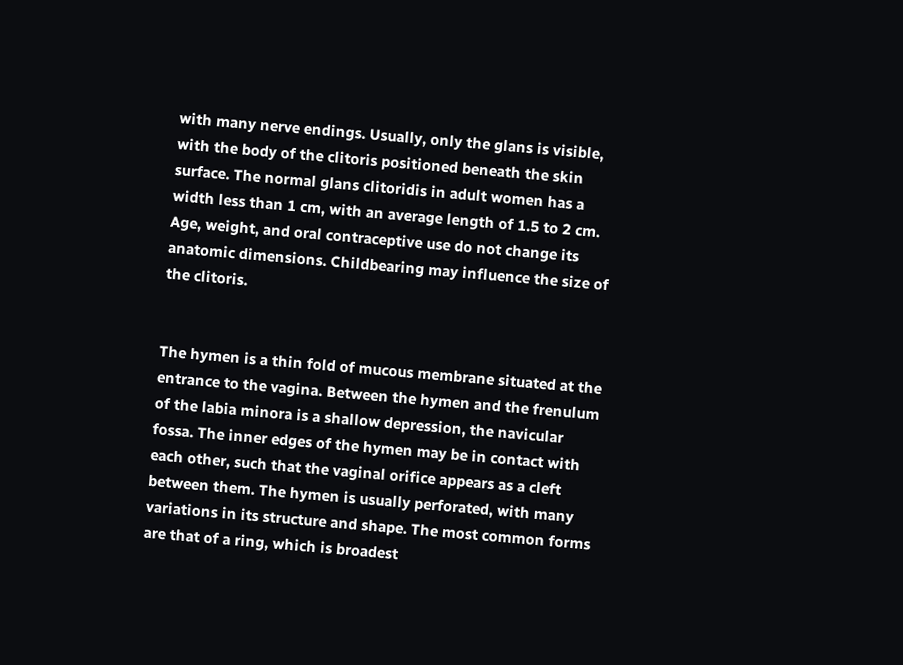with many nerve endings. Usually, only the glans is visible, with the body of the clitoris positioned beneath the skin surface. The normal glans clitoridis in adult women has a width less than 1 cm, with an average length of 1.5 to 2 cm. Age, weight, and oral contraceptive use do not change its anatomic dimensions. Childbearing may influence the size of the clitoris.


The hymen is a thin fold of mucous membrane situated at the entrance to the vagina. Between the hymen and the frenulum of the labia minora is a shallow depression, the navicular fossa. The inner edges of the hymen may be in contact with each other, such that the vaginal orifice appears as a cleft between them. The hymen is usually perforated, with many variations in its structure and shape. The most common forms are that of a ring, which is broadest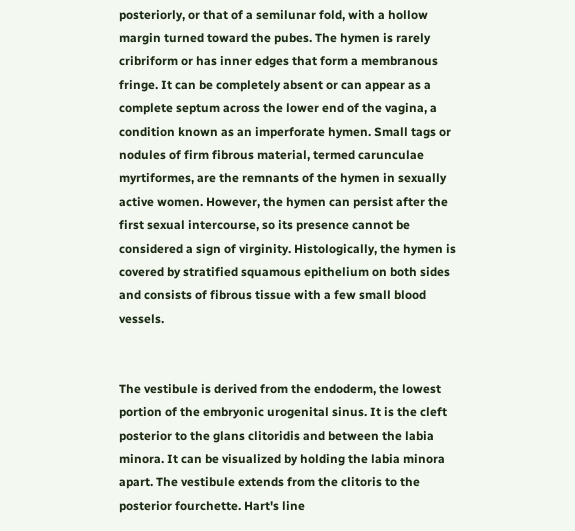posteriorly, or that of a semilunar fold, with a hollow margin turned toward the pubes. The hymen is rarely cribriform or has inner edges that form a membranous fringe. It can be completely absent or can appear as a complete septum across the lower end of the vagina, a condition known as an imperforate hymen. Small tags or nodules of firm fibrous material, termed carunculae myrtiformes, are the remnants of the hymen in sexually active women. However, the hymen can persist after the first sexual intercourse, so its presence cannot be considered a sign of virginity. Histologically, the hymen is covered by stratified squamous epithelium on both sides and consists of fibrous tissue with a few small blood vessels.


The vestibule is derived from the endoderm, the lowest portion of the embryonic urogenital sinus. It is the cleft posterior to the glans clitoridis and between the labia minora. It can be visualized by holding the labia minora apart. The vestibule extends from the clitoris to the posterior fourchette. Hart's line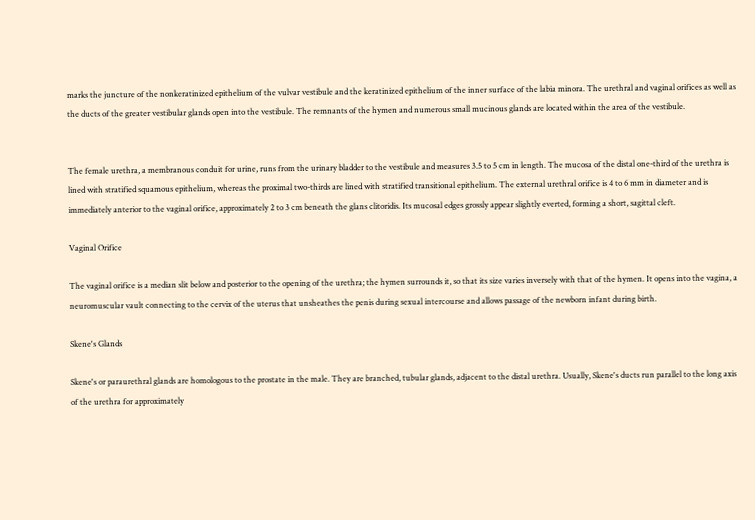marks the juncture of the nonkeratinized epithelium of the vulvar vestibule and the keratinized epithelium of the inner surface of the labia minora. The urethral and vaginal orifices as well as the ducts of the greater vestibular glands open into the vestibule. The remnants of the hymen and numerous small mucinous glands are located within the area of the vestibule.


The female urethra, a membranous conduit for urine, runs from the urinary bladder to the vestibule and measures 3.5 to 5 cm in length. The mucosa of the distal one-third of the urethra is lined with stratified squamous epithelium, whereas the proximal two-thirds are lined with stratified transitional epithelium. The external urethral orifice is 4 to 6 mm in diameter and is immediately anterior to the vaginal orifice, approximately 2 to 3 cm beneath the glans clitoridis. Its mucosal edges grossly appear slightly everted, forming a short, sagittal cleft.

Vaginal Orifice

The vaginal orifice is a median slit below and posterior to the opening of the urethra; the hymen surrounds it, so that its size varies inversely with that of the hymen. It opens into the vagina, a neuromuscular vault connecting to the cervix of the uterus that unsheathes the penis during sexual intercourse and allows passage of the newborn infant during birth.

Skene's Glands

Skene's or paraurethral glands are homologous to the prostate in the male. They are branched, tubular glands, adjacent to the distal urethra. Usually, Skene's ducts run parallel to the long axis of the urethra for approximately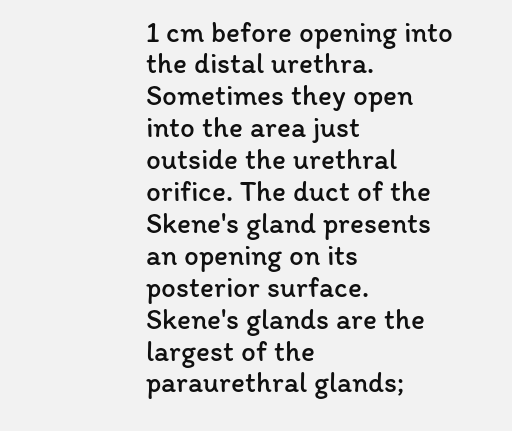1 cm before opening into the distal urethra. Sometimes they open into the area just outside the urethral orifice. The duct of the Skene's gland presents an opening on its posterior surface. Skene's glands are the largest of the paraurethral glands;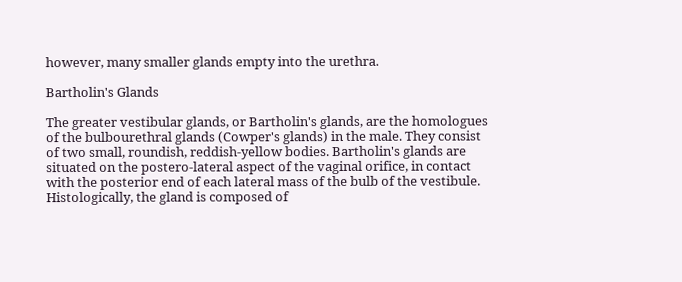however, many smaller glands empty into the urethra.

Bartholin's Glands

The greater vestibular glands, or Bartholin's glands, are the homologues of the bulbourethral glands (Cowper's glands) in the male. They consist of two small, roundish, reddish-yellow bodies. Bartholin's glands are situated on the postero-lateral aspect of the vaginal orifice, in contact with the posterior end of each lateral mass of the bulb of the vestibule. Histologically, the gland is composed of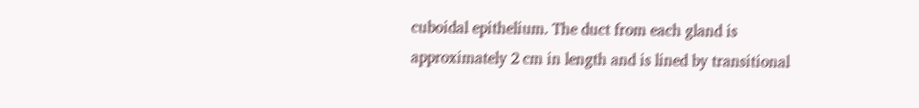cuboidal epithelium. The duct from each gland is approximately 2 cm in length and is lined by transitional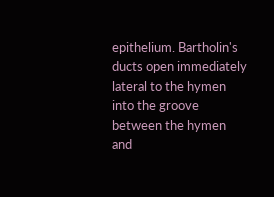epithelium. Bartholin's ducts open immediately lateral to the hymen into the groove between the hymen and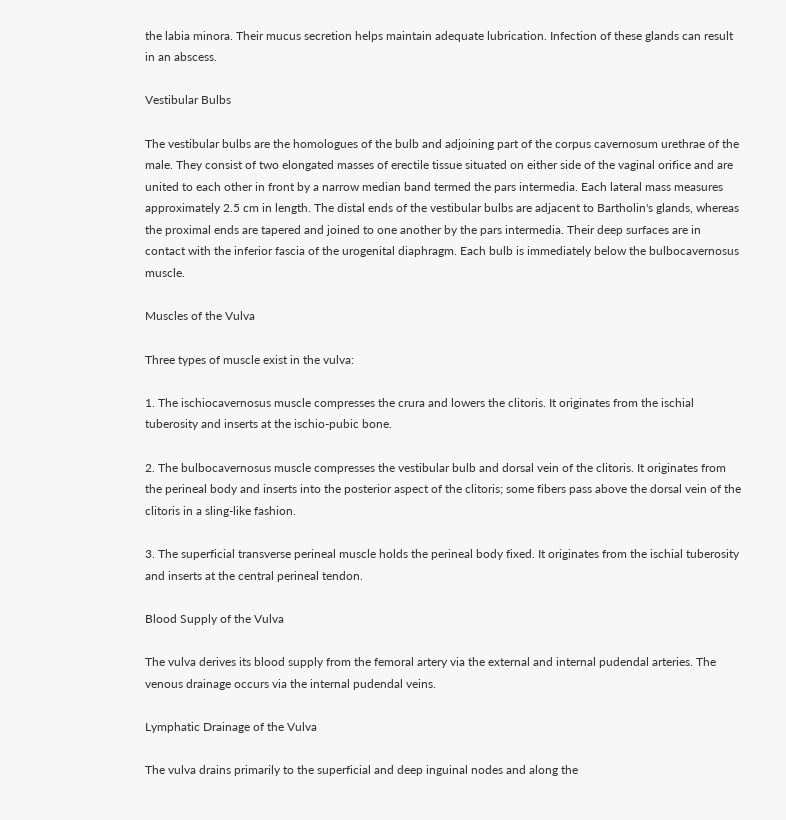the labia minora. Their mucus secretion helps maintain adequate lubrication. Infection of these glands can result in an abscess.

Vestibular Bulbs

The vestibular bulbs are the homologues of the bulb and adjoining part of the corpus cavernosum urethrae of the male. They consist of two elongated masses of erectile tissue situated on either side of the vaginal orifice and are united to each other in front by a narrow median band termed the pars intermedia. Each lateral mass measures approximately 2.5 cm in length. The distal ends of the vestibular bulbs are adjacent to Bartholin's glands, whereas the proximal ends are tapered and joined to one another by the pars intermedia. Their deep surfaces are in contact with the inferior fascia of the urogenital diaphragm. Each bulb is immediately below the bulbocavernosus muscle.

Muscles of the Vulva

Three types of muscle exist in the vulva:

1. The ischiocavernosus muscle compresses the crura and lowers the clitoris. It originates from the ischial tuberosity and inserts at the ischio-pubic bone.

2. The bulbocavernosus muscle compresses the vestibular bulb and dorsal vein of the clitoris. It originates from the perineal body and inserts into the posterior aspect of the clitoris; some fibers pass above the dorsal vein of the clitoris in a sling-like fashion.

3. The superficial transverse perineal muscle holds the perineal body fixed. It originates from the ischial tuberosity and inserts at the central perineal tendon.

Blood Supply of the Vulva

The vulva derives its blood supply from the femoral artery via the external and internal pudendal arteries. The venous drainage occurs via the internal pudendal veins.

Lymphatic Drainage of the Vulva

The vulva drains primarily to the superficial and deep inguinal nodes and along the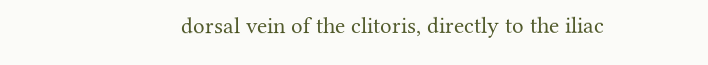dorsal vein of the clitoris, directly to the iliac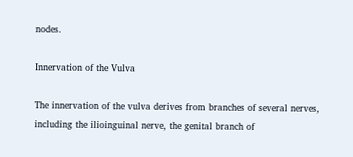nodes.

Innervation of the Vulva

The innervation of the vulva derives from branches of several nerves, including the ilioinguinal nerve, the genital branch of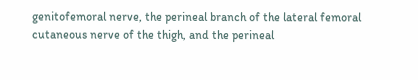genitofemoral nerve, the perineal branch of the lateral femoral cutaneous nerve of the thigh, and the perineal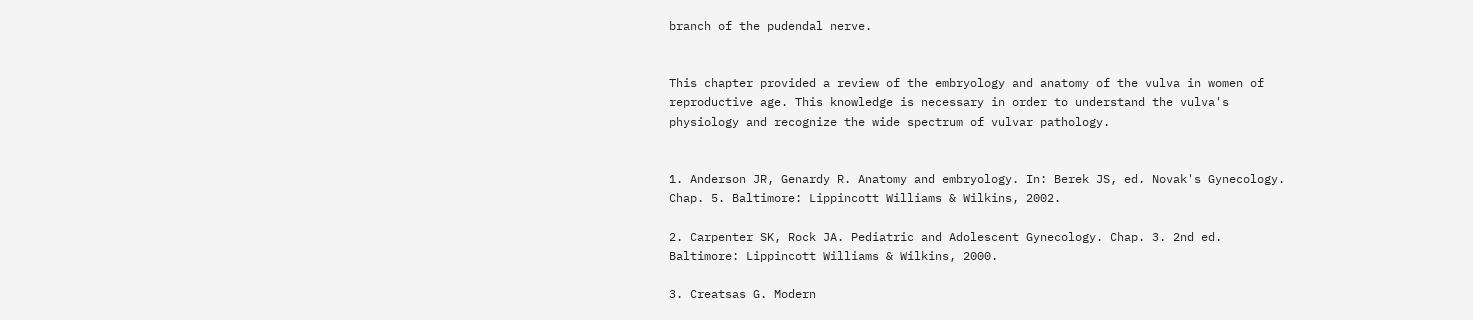branch of the pudendal nerve.


This chapter provided a review of the embryology and anatomy of the vulva in women of reproductive age. This knowledge is necessary in order to understand the vulva's physiology and recognize the wide spectrum of vulvar pathology.


1. Anderson JR, Genardy R. Anatomy and embryology. In: Berek JS, ed. Novak's Gynecology. Chap. 5. Baltimore: Lippincott Williams & Wilkins, 2002.

2. Carpenter SK, Rock JA. Pediatric and Adolescent Gynecology. Chap. 3. 2nd ed. Baltimore: Lippincott Williams & Wilkins, 2000.

3. Creatsas G. Modern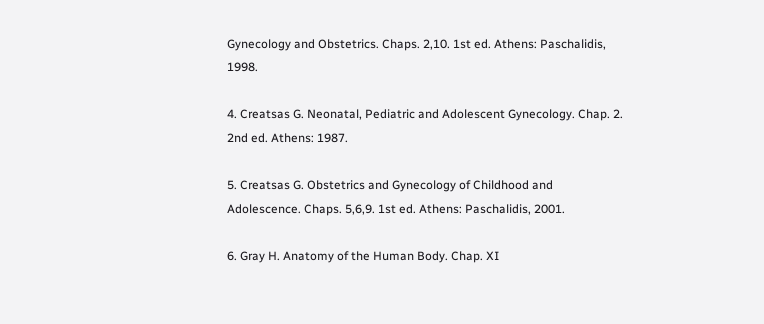Gynecology and Obstetrics. Chaps. 2,10. 1st ed. Athens: Paschalidis, 1998.

4. Creatsas G. Neonatal, Pediatric and Adolescent Gynecology. Chap. 2. 2nd ed. Athens: 1987.

5. Creatsas G. Obstetrics and Gynecology of Childhood and Adolescence. Chaps. 5,6,9. 1st ed. Athens: Paschalidis, 2001.

6. Gray H. Anatomy of the Human Body. Chap. XI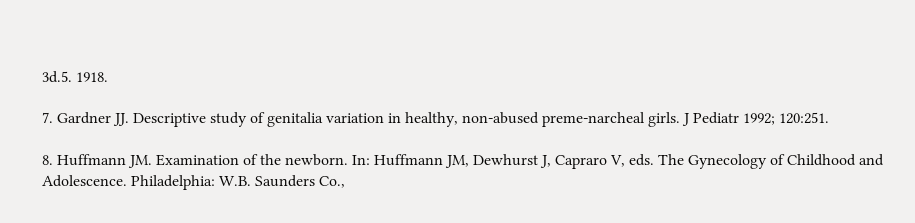3d.5. 1918.

7. Gardner JJ. Descriptive study of genitalia variation in healthy, non-abused preme-narcheal girls. J Pediatr 1992; 120:251.

8. Huffmann JM. Examination of the newborn. In: Huffmann JM, Dewhurst J, Capraro V, eds. The Gynecology of Childhood and Adolescence. Philadelphia: W.B. Saunders Co.,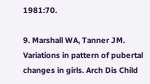1981:70.

9. Marshall WA, Tanner JM. Variations in pattern of pubertal changes in girls. Arch Dis Child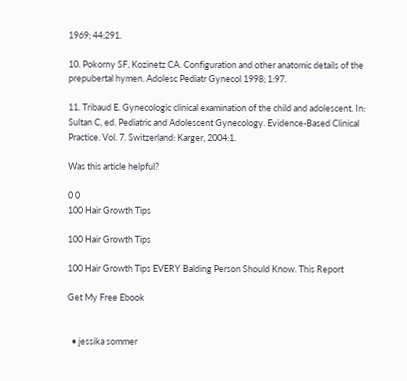1969; 44:291.

10. Pokorny SF, Kozinetz CA. Configuration and other anatomic details of the prepubertal hymen. Adolesc Pediatr Gynecol 1998; 1:97.

11. Tribaud E. Gynecologic clinical examination of the child and adolescent. In: Sultan C, ed. Pediatric and Adolescent Gynecology. Evidence-Based Clinical Practice. Vol. 7. Switzerland: Karger, 2004:1.

Was this article helpful?

0 0
100 Hair Growth Tips

100 Hair Growth Tips

100 Hair Growth Tips EVERY Balding Person Should Know. This Report

Get My Free Ebook


  • jessika sommer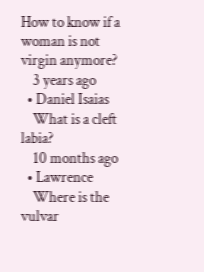How to know if a woman is not virgin anymore?
    3 years ago
  • Daniel Isaias
    What is a cleft labia?
    10 months ago
  • Lawrence
    Where is the vulvar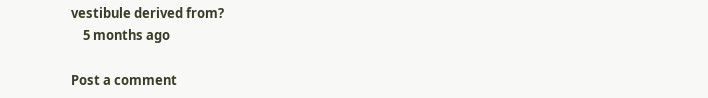vestibule derived from?
    5 months ago

Post a comment